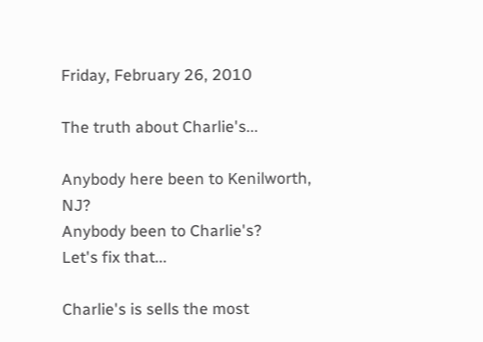Friday, February 26, 2010

The truth about Charlie's...

Anybody here been to Kenilworth, NJ?
Anybody been to Charlie's?
Let's fix that...

Charlie's is sells the most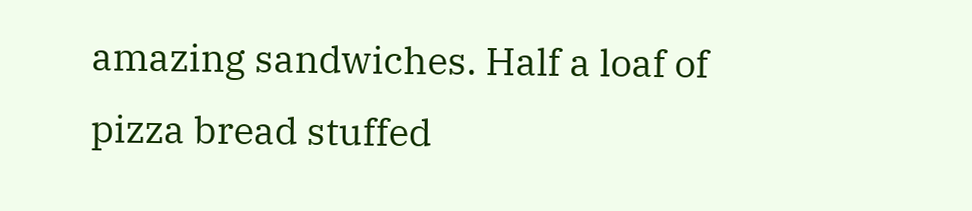amazing sandwiches. Half a loaf of pizza bread stuffed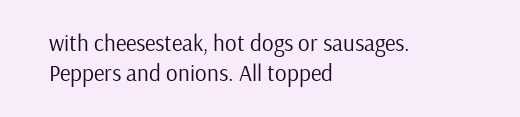with cheesesteak, hot dogs or sausages. Peppers and onions. All topped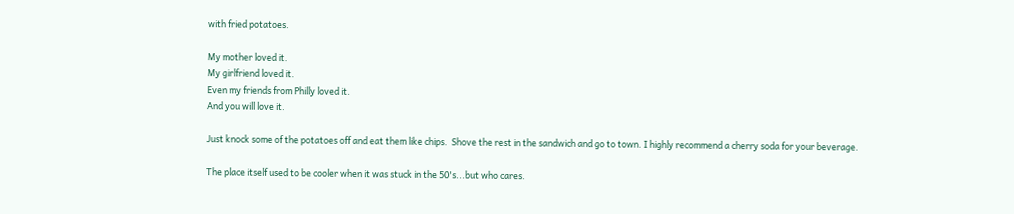with fried potatoes.

My mother loved it.
My girlfriend loved it.
Even my friends from Philly loved it.
And you will love it.

Just knock some of the potatoes off and eat them like chips.  Shove the rest in the sandwich and go to town. I highly recommend a cherry soda for your beverage.

The place itself used to be cooler when it was stuck in the 50's...but who cares.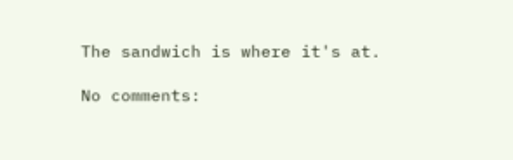The sandwich is where it's at.

No comments: